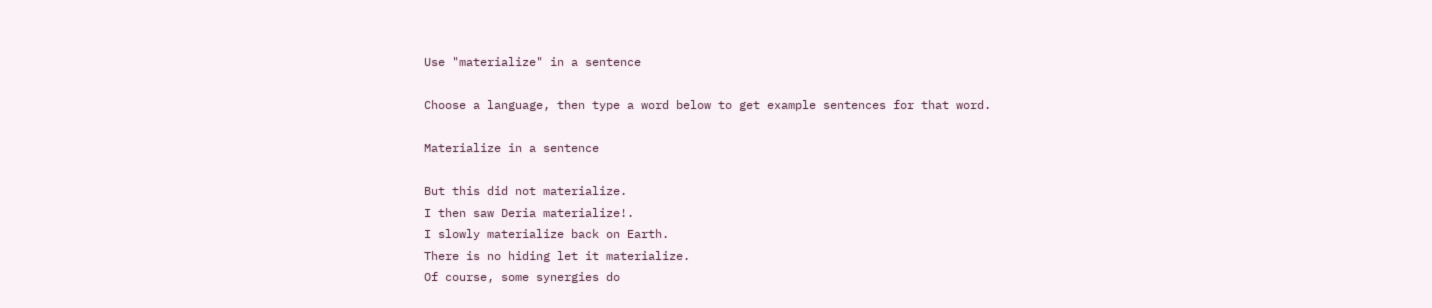Use "materialize" in a sentence

Choose a language, then type a word below to get example sentences for that word.

Materialize in a sentence

But this did not materialize.
I then saw Deria materialize!.
I slowly materialize back on Earth.
There is no hiding let it materialize.
Of course, some synergies do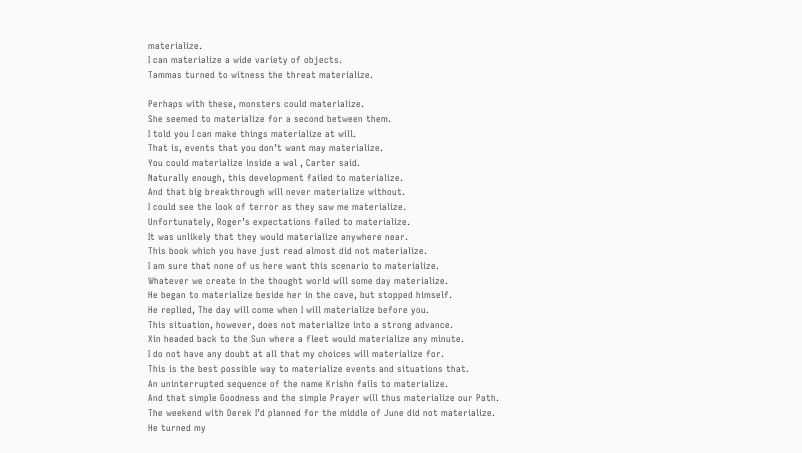materialize.
I can materialize a wide variety of objects.
Tammas turned to witness the threat materialize.

Perhaps with these, monsters could materialize.
She seemed to materialize for a second between them.
I told you I can make things materialize at will.
That is, events that you don’t want may materialize.
You could materialize inside a wal , Carter said.
Naturally enough, this development failed to materialize.
And that big breakthrough will never materialize without.
I could see the look of terror as they saw me materialize.
Unfortunately, Roger’s expectations failed to materialize.
It was unlikely that they would materialize anywhere near.
This book which you have just read almost did not materialize.
I am sure that none of us here want this scenario to materialize.
Whatever we create in the thought world will some day materialize.
He began to materialize beside her in the cave, but stopped himself.
He replied, The day will come when I will materialize before you.
This situation, however, does not materialize into a strong advance.
Xin headed back to the Sun where a fleet would materialize any minute.
I do not have any doubt at all that my choices will materialize for.
This is the best possible way to materialize events and situations that.
An uninterrupted sequence of the name Krishn fails to materialize.
And that simple Goodness and the simple Prayer will thus materialize our Path.
The weekend with Derek I’d planned for the middle of June did not materialize.
He turned my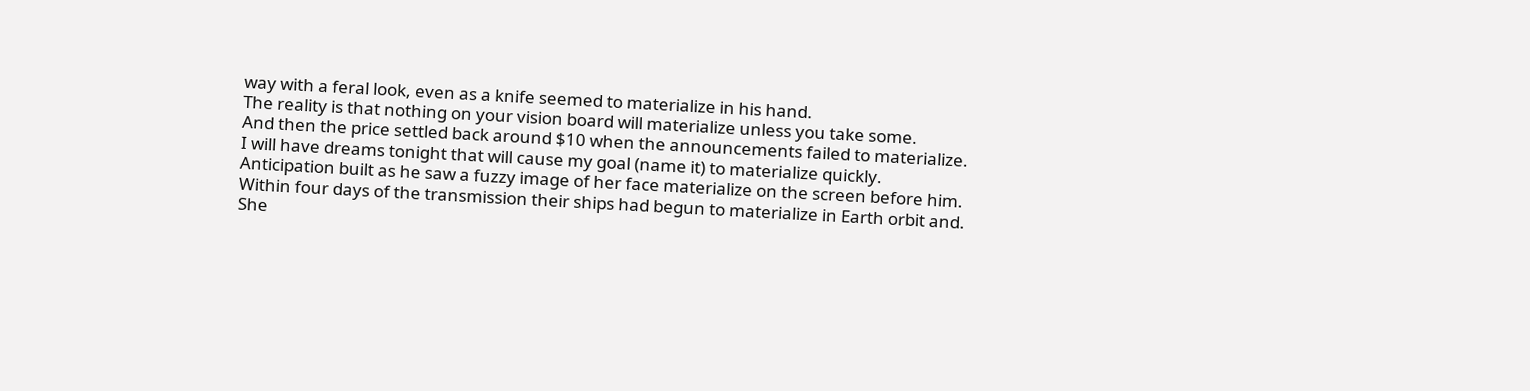way with a feral look, even as a knife seemed to materialize in his hand.
The reality is that nothing on your vision board will materialize unless you take some.
And then the price settled back around $10 when the announcements failed to materialize.
I will have dreams tonight that will cause my goal (name it) to materialize quickly.
Anticipation built as he saw a fuzzy image of her face materialize on the screen before him.
Within four days of the transmission their ships had begun to materialize in Earth orbit and.
She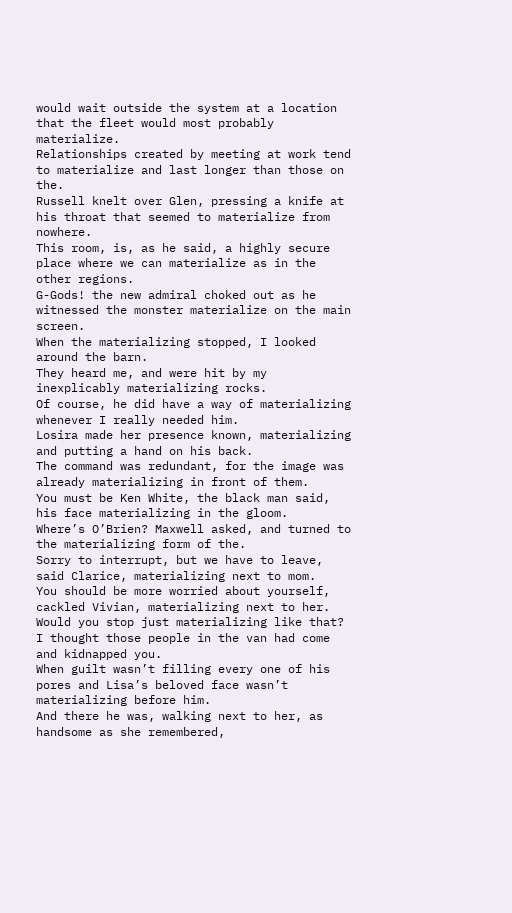would wait outside the system at a location that the fleet would most probably materialize.
Relationships created by meeting at work tend to materialize and last longer than those on the.
Russell knelt over Glen, pressing a knife at his throat that seemed to materialize from nowhere.
This room, is, as he said, a highly secure place where we can materialize as in the other regions.
G-Gods! the new admiral choked out as he witnessed the monster materialize on the main screen.
When the materializing stopped, I looked around the barn.
They heard me, and were hit by my inexplicably materializing rocks.
Of course, he did have a way of materializing whenever I really needed him.
Losira made her presence known, materializing and putting a hand on his back.
The command was redundant, for the image was already materializing in front of them.
You must be Ken White, the black man said, his face materializing in the gloom.
Where’s O’Brien? Maxwell asked, and turned to the materializing form of the.
Sorry to interrupt, but we have to leave, said Clarice, materializing next to mom.
You should be more worried about yourself, cackled Vivian, materializing next to her.
Would you stop just materializing like that? I thought those people in the van had come and kidnapped you.
When guilt wasn’t filling every one of his pores and Lisa’s beloved face wasn’t materializing before him.
And there he was, walking next to her, as handsome as she remembered,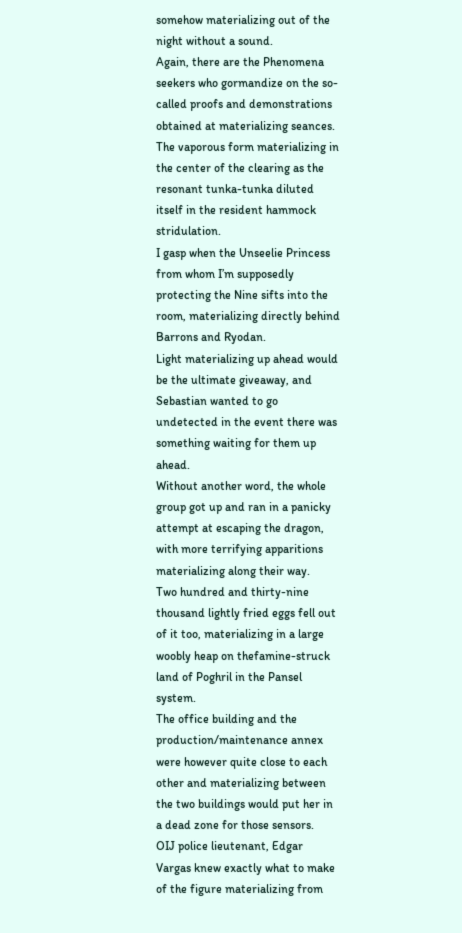somehow materializing out of the night without a sound.
Again, there are the Phenomena seekers who gormandize on the so-called proofs and demonstrations obtained at materializing seances.
The vaporous form materializing in the center of the clearing as the resonant tunka-tunka diluted itself in the resident hammock stridulation.
I gasp when the Unseelie Princess from whom I’m supposedly protecting the Nine sifts into the room, materializing directly behind Barrons and Ryodan.
Light materializing up ahead would be the ultimate giveaway, and Sebastian wanted to go undetected in the event there was something waiting for them up ahead.
Without another word, the whole group got up and ran in a panicky attempt at escaping the dragon, with more terrifying apparitions materializing along their way.
Two hundred and thirty-nine thousand lightly fried eggs fell out of it too, materializing in a large woobly heap on thefamine-struck land of Poghril in the Pansel system.
The office building and the production/maintenance annex were however quite close to each other and materializing between the two buildings would put her in a dead zone for those sensors.
OIJ police lieutenant, Edgar Vargas knew exactly what to make of the figure materializing from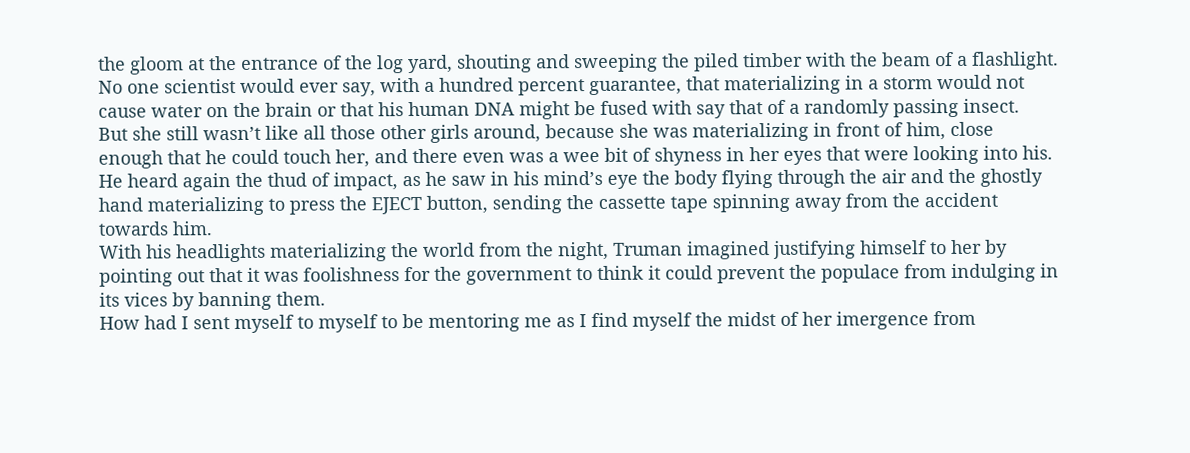the gloom at the entrance of the log yard, shouting and sweeping the piled timber with the beam of a flashlight.
No one scientist would ever say, with a hundred percent guarantee, that materializing in a storm would not cause water on the brain or that his human DNA might be fused with say that of a randomly passing insect.
But she still wasn’t like all those other girls around, because she was materializing in front of him, close enough that he could touch her, and there even was a wee bit of shyness in her eyes that were looking into his.
He heard again the thud of impact, as he saw in his mind’s eye the body flying through the air and the ghostly hand materializing to press the EJECT button, sending the cassette tape spinning away from the accident towards him.
With his headlights materializing the world from the night, Truman imagined justifying himself to her by pointing out that it was foolishness for the government to think it could prevent the populace from indulging in its vices by banning them.
How had I sent myself to myself to be mentoring me as I find myself the midst of her imergence from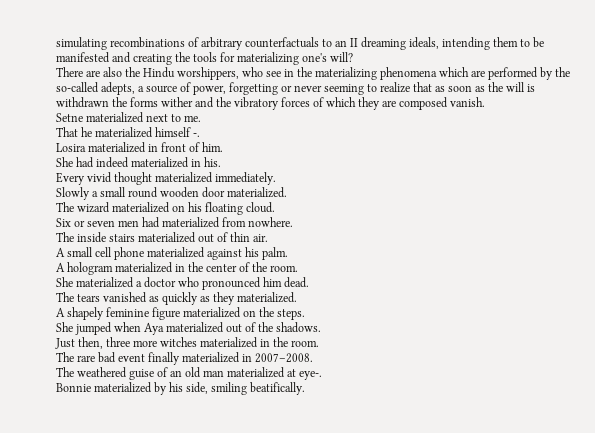simulating recombinations of arbitrary counterfactuals to an II dreaming ideals, intending them to be manifested and creating the tools for materializing one's will?
There are also the Hindu worshippers, who see in the materializing phenomena which are performed by the so-called adepts, a source of power, forgetting or never seeming to realize that as soon as the will is withdrawn the forms wither and the vibratory forces of which they are composed vanish.
Setne materialized next to me.
That he materialized himself -.
Losira materialized in front of him.
She had indeed materialized in his.
Every vivid thought materialized immediately.
Slowly a small round wooden door materialized.
The wizard materialized on his floating cloud.
Six or seven men had materialized from nowhere.
The inside stairs materialized out of thin air.
A small cell phone materialized against his palm.
A hologram materialized in the center of the room.
She materialized a doctor who pronounced him dead.
The tears vanished as quickly as they materialized.
A shapely feminine figure materialized on the steps.
She jumped when Aya materialized out of the shadows.
Just then, three more witches materialized in the room.
The rare bad event finally materialized in 2007–2008.
The weathered guise of an old man materialized at eye-.
Bonnie materialized by his side, smiling beatifically.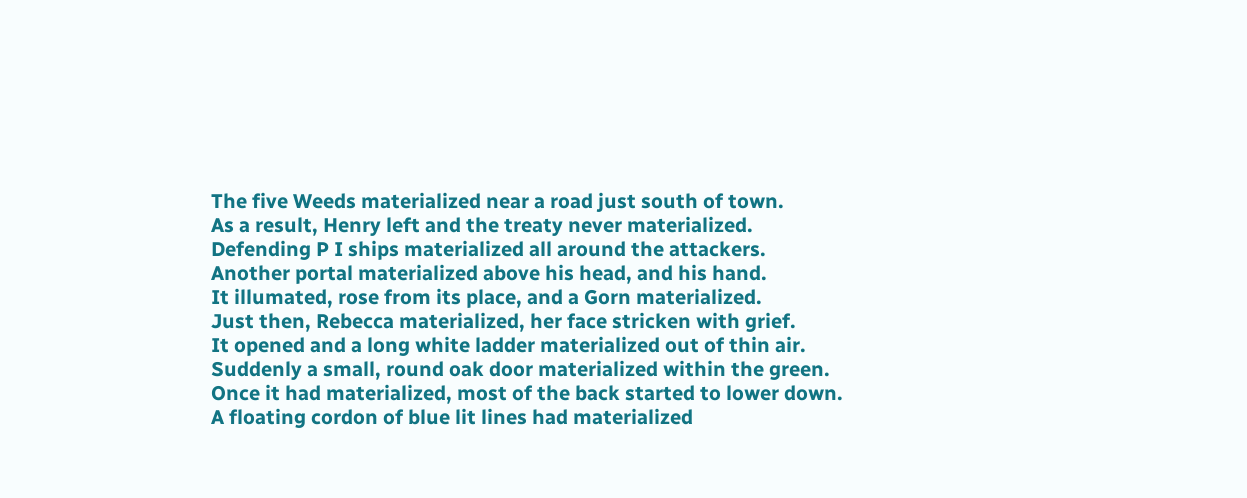The five Weeds materialized near a road just south of town.
As a result, Henry left and the treaty never materialized.
Defending P I ships materialized all around the attackers.
Another portal materialized above his head, and his hand.
It illumated, rose from its place, and a Gorn materialized.
Just then, Rebecca materialized, her face stricken with grief.
It opened and a long white ladder materialized out of thin air.
Suddenly a small, round oak door materialized within the green.
Once it had materialized, most of the back started to lower down.
A floating cordon of blue lit lines had materialized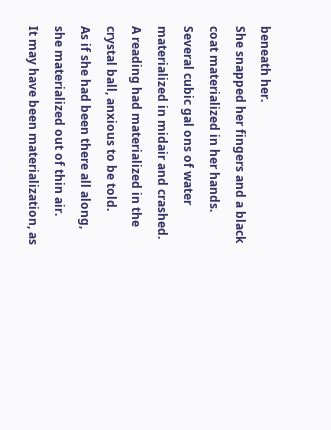beneath her.
She snapped her fingers and a black coat materialized in her hands.
Several cubic gal ons of water materialized in midair and crashed.
A reading had materialized in the crystal ball, anxious to be told.
As if she had been there all along, she materialized out of thin air.
It may have been materialization, as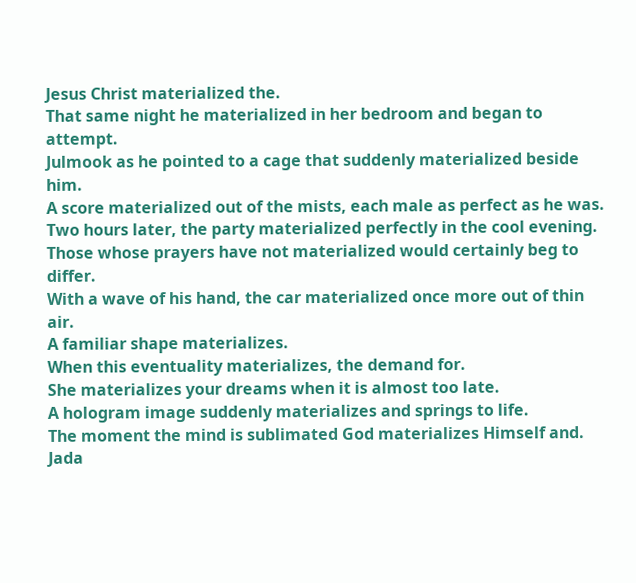Jesus Christ materialized the.
That same night he materialized in her bedroom and began to attempt.
Julmook as he pointed to a cage that suddenly materialized beside him.
A score materialized out of the mists, each male as perfect as he was.
Two hours later, the party materialized perfectly in the cool evening.
Those whose prayers have not materialized would certainly beg to differ.
With a wave of his hand, the car materialized once more out of thin air.
A familiar shape materializes.
When this eventuality materializes, the demand for.
She materializes your dreams when it is almost too late.
A hologram image suddenly materializes and springs to life.
The moment the mind is sublimated God materializes Himself and.
Jada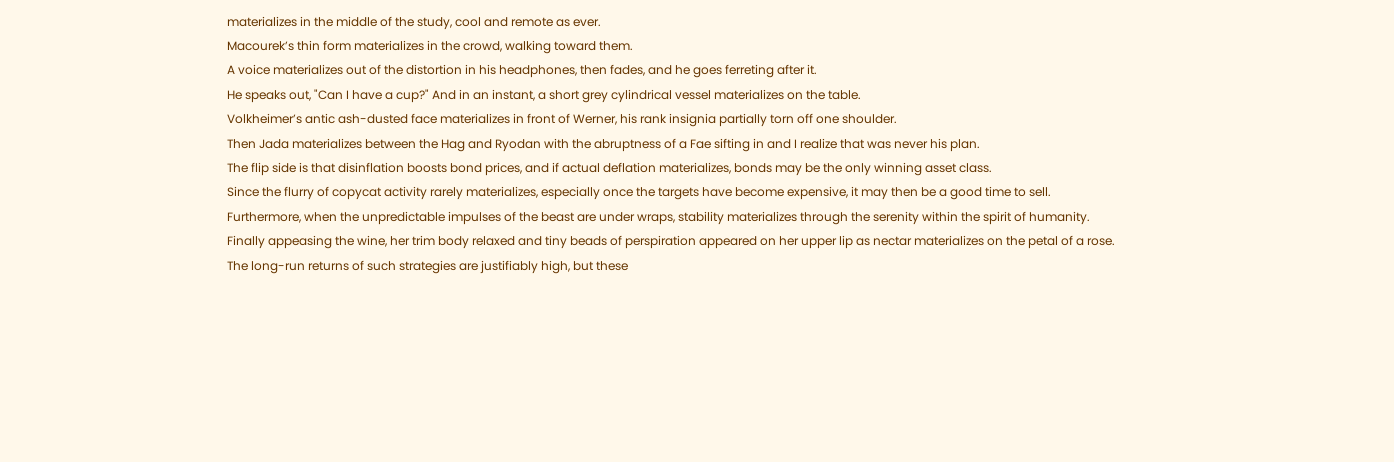materializes in the middle of the study, cool and remote as ever.
Macourek’s thin form materializes in the crowd, walking toward them.
A voice materializes out of the distortion in his headphones, then fades, and he goes ferreting after it.
He speaks out, "Can I have a cup?" And in an instant, a short grey cylindrical vessel materializes on the table.
Volkheimer’s antic ash-dusted face materializes in front of Werner, his rank insignia partially torn off one shoulder.
Then Jada materializes between the Hag and Ryodan with the abruptness of a Fae sifting in and I realize that was never his plan.
The flip side is that disinflation boosts bond prices, and if actual deflation materializes, bonds may be the only winning asset class.
Since the flurry of copycat activity rarely materializes, especially once the targets have become expensive, it may then be a good time to sell.
Furthermore, when the unpredictable impulses of the beast are under wraps, stability materializes through the serenity within the spirit of humanity.
Finally appeasing the wine, her trim body relaxed and tiny beads of perspiration appeared on her upper lip as nectar materializes on the petal of a rose.
The long-run returns of such strategies are justifiably high, but these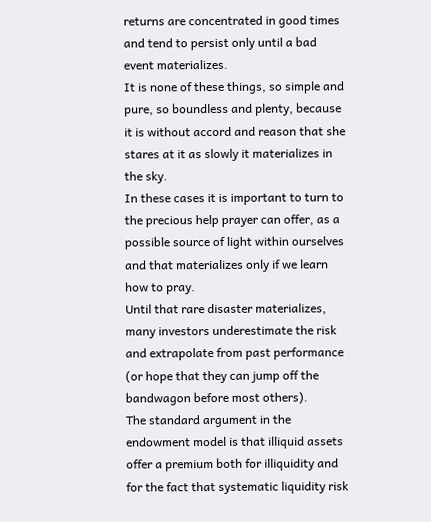returns are concentrated in good times and tend to persist only until a bad event materializes.
It is none of these things, so simple and pure, so boundless and plenty, because it is without accord and reason that she stares at it as slowly it materializes in the sky.
In these cases it is important to turn to the precious help prayer can offer, as a possible source of light within ourselves and that materializes only if we learn how to pray.
Until that rare disaster materializes, many investors underestimate the risk and extrapolate from past performance (or hope that they can jump off the bandwagon before most others).
The standard argument in the endowment model is that illiquid assets offer a premium both for illiquidity and for the fact that systematic liquidity risk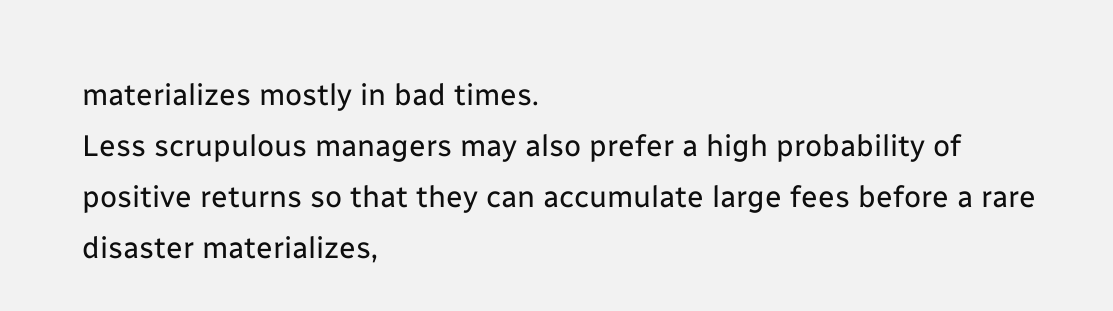materializes mostly in bad times.
Less scrupulous managers may also prefer a high probability of positive returns so that they can accumulate large fees before a rare disaster materializes,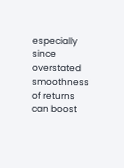especially since overstated smoothness of returns can boost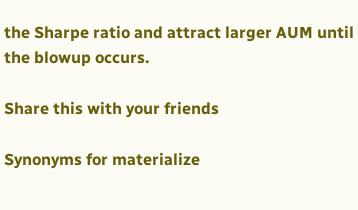the Sharpe ratio and attract larger AUM until the blowup occurs.

Share this with your friends

Synonyms for materialize